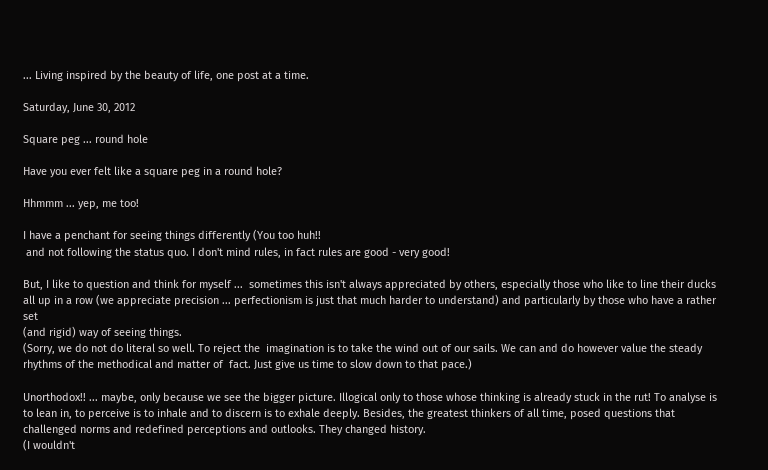... Living inspired by the beauty of life, one post at a time.

Saturday, June 30, 2012

Square peg ... round hole

Have you ever felt like a square peg in a round hole?

Hhmmm ... yep, me too!

I have a penchant for seeing things differently (You too huh!!
 and not following the status quo. I don't mind rules, in fact rules are good - very good!

But, I like to question and think for myself ...  sometimes this isn't always appreciated by others, especially those who like to line their ducks all up in a row (we appreciate precision ... perfectionism is just that much harder to understand) and particularly by those who have a rather set
(and rigid) way of seeing things.
(Sorry, we do not do literal so well. To reject the  imagination is to take the wind out of our sails. We can and do however value the steady rhythms of the methodical and matter of  fact. Just give us time to slow down to that pace.)

Unorthodox!! ... maybe, only because we see the bigger picture. Illogical only to those whose thinking is already stuck in the rut! To analyse is to lean in, to perceive is to inhale and to discern is to exhale deeply. Besides, the greatest thinkers of all time, posed questions that challenged norms and redefined perceptions and outlooks. They changed history.
(I wouldn't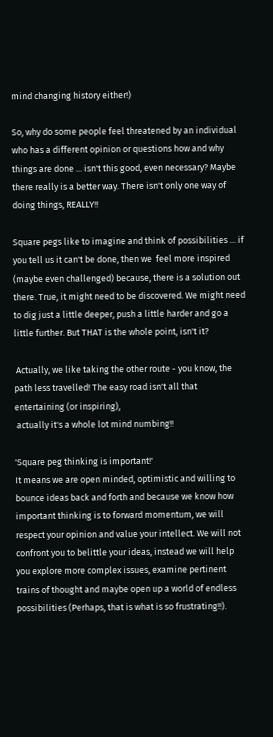mind changing history either!)

So, why do some people feel threatened by an individual who has a different opinion or questions how and why things are done ... isn't this good, even necessary? Maybe there really is a better way. There isn't only one way of doing things, REALLY!!

Square pegs like to imagine and think of possibilities ... if you tell us it can't be done, then we  feel more inspired (maybe even challenged) because, there is a solution out there. True, it might need to be discovered. We might need to dig just a little deeper, push a little harder and go a little further. But THAT is the whole point, isn't it?

 Actually, we like taking the other route - you know, the path less travelled! The easy road isn't all that entertaining (or inspiring),
 actually it's a whole lot mind numbing!!

'Square peg thinking is important!'
It means we are open minded, optimistic and willing to bounce ideas back and forth and because we know how important thinking is to forward momentum, we will respect your opinion and value your intellect. We will not confront you to belittle your ideas, instead we will help you explore more complex issues, examine pertinent trains of thought and maybe open up a world of endless possibilities (Perhaps, that is what is so frustrating!!).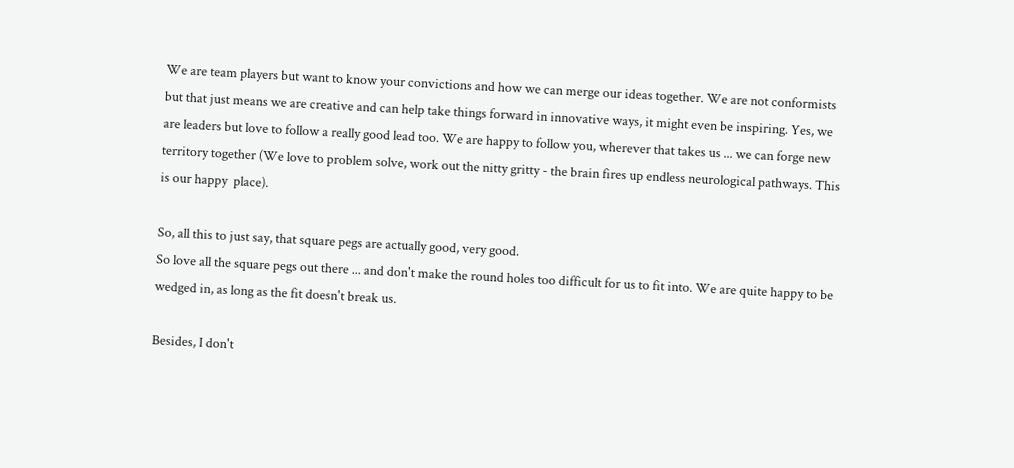We are team players but want to know your convictions and how we can merge our ideas together. We are not conformists but that just means we are creative and can help take things forward in innovative ways, it might even be inspiring. Yes, we are leaders but love to follow a really good lead too. We are happy to follow you, wherever that takes us ... we can forge new territory together (We love to problem solve, work out the nitty gritty - the brain fires up endless neurological pathways. This is our happy  place).

So, all this to just say, that square pegs are actually good, very good.
So love all the square pegs out there ... and don't make the round holes too difficult for us to fit into. We are quite happy to be wedged in, as long as the fit doesn't break us.

Besides, I don't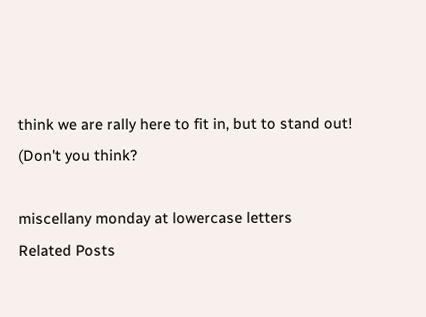think we are rally here to fit in, but to stand out!
(Don't you think?

miscellany monday at lowercase letters
Related Posts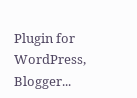Plugin for WordPress, Blogger...